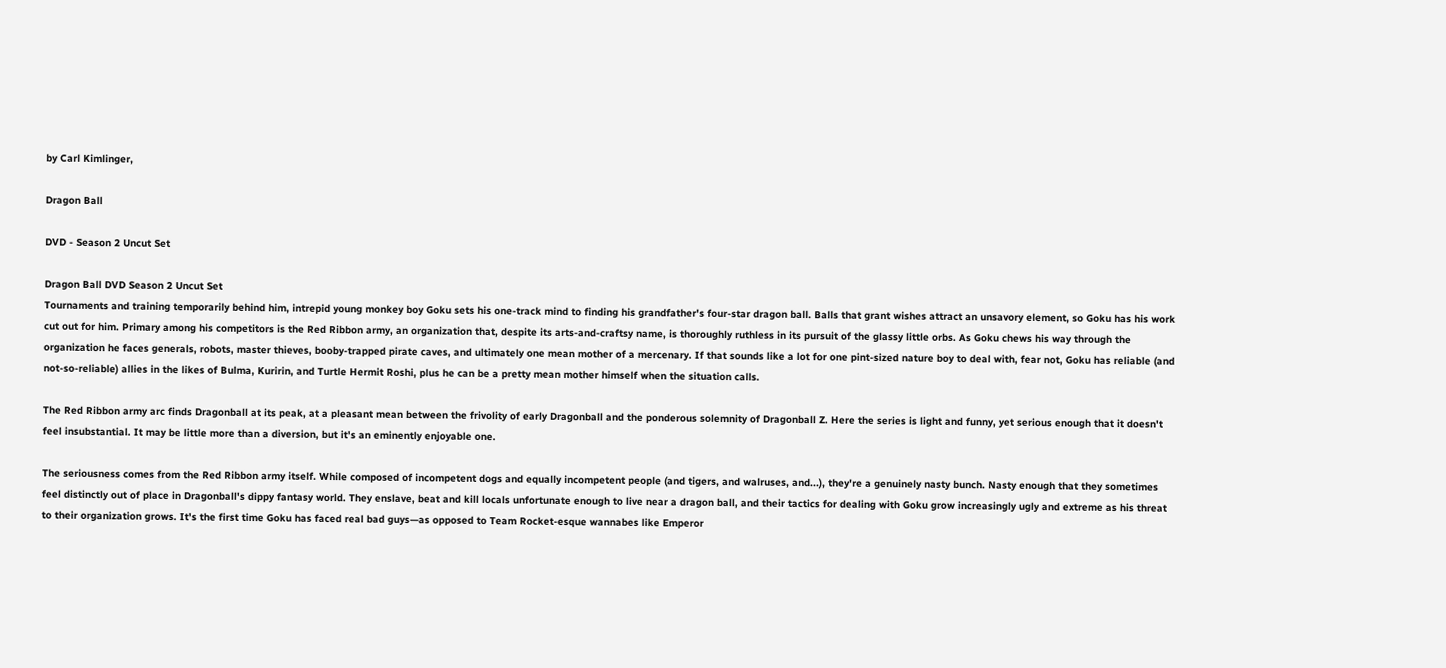by Carl Kimlinger,

Dragon Ball

DVD - Season 2 Uncut Set

Dragon Ball DVD Season 2 Uncut Set
Tournaments and training temporarily behind him, intrepid young monkey boy Goku sets his one-track mind to finding his grandfather's four-star dragon ball. Balls that grant wishes attract an unsavory element, so Goku has his work cut out for him. Primary among his competitors is the Red Ribbon army, an organization that, despite its arts-and-craftsy name, is thoroughly ruthless in its pursuit of the glassy little orbs. As Goku chews his way through the organization he faces generals, robots, master thieves, booby-trapped pirate caves, and ultimately one mean mother of a mercenary. If that sounds like a lot for one pint-sized nature boy to deal with, fear not, Goku has reliable (and not-so-reliable) allies in the likes of Bulma, Kuririn, and Turtle Hermit Roshi, plus he can be a pretty mean mother himself when the situation calls.

The Red Ribbon army arc finds Dragonball at its peak, at a pleasant mean between the frivolity of early Dragonball and the ponderous solemnity of Dragonball Z. Here the series is light and funny, yet serious enough that it doesn't feel insubstantial. It may be little more than a diversion, but it's an eminently enjoyable one.

The seriousness comes from the Red Ribbon army itself. While composed of incompetent dogs and equally incompetent people (and tigers, and walruses, and...), they're a genuinely nasty bunch. Nasty enough that they sometimes feel distinctly out of place in Dragonball's dippy fantasy world. They enslave, beat and kill locals unfortunate enough to live near a dragon ball, and their tactics for dealing with Goku grow increasingly ugly and extreme as his threat to their organization grows. It's the first time Goku has faced real bad guys—as opposed to Team Rocket-esque wannabes like Emperor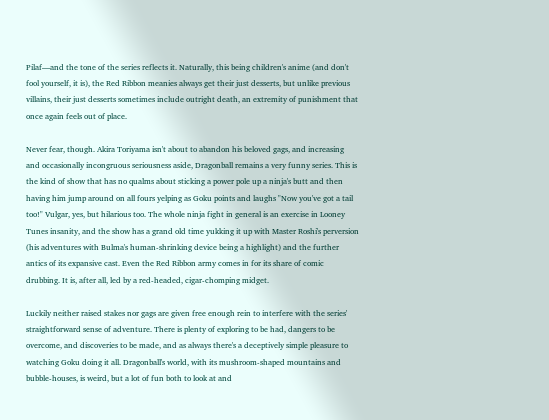Pilaf—and the tone of the series reflects it. Naturally, this being children's anime (and don't fool yourself, it is), the Red Ribbon meanies always get their just desserts, but unlike previous villains, their just desserts sometimes include outright death, an extremity of punishment that once again feels out of place.

Never fear, though. Akira Toriyama isn't about to abandon his beloved gags, and increasing and occasionally incongruous seriousness aside, Dragonball remains a very funny series. This is the kind of show that has no qualms about sticking a power pole up a ninja's butt and then having him jump around on all fours yelping as Goku points and laughs "Now you've got a tail too!" Vulgar, yes, but hilarious too. The whole ninja fight in general is an exercise in Looney Tunes insanity, and the show has a grand old time yukking it up with Master Roshi's perversion (his adventures with Bulma's human-shrinking device being a highlight) and the further antics of its expansive cast. Even the Red Ribbon army comes in for its share of comic drubbing. It is, after all, led by a red-headed, cigar-chomping midget.

Luckily neither raised stakes nor gags are given free enough rein to interfere with the series' straightforward sense of adventure. There is plenty of exploring to be had, dangers to be overcome, and discoveries to be made, and as always there's a deceptively simple pleasure to watching Goku doing it all. Dragonball's world, with its mushroom-shaped mountains and bubble-houses, is weird, but a lot of fun both to look at and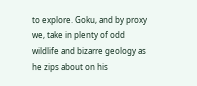to explore. Goku, and by proxy we, take in plenty of odd wildlife and bizarre geology as he zips about on his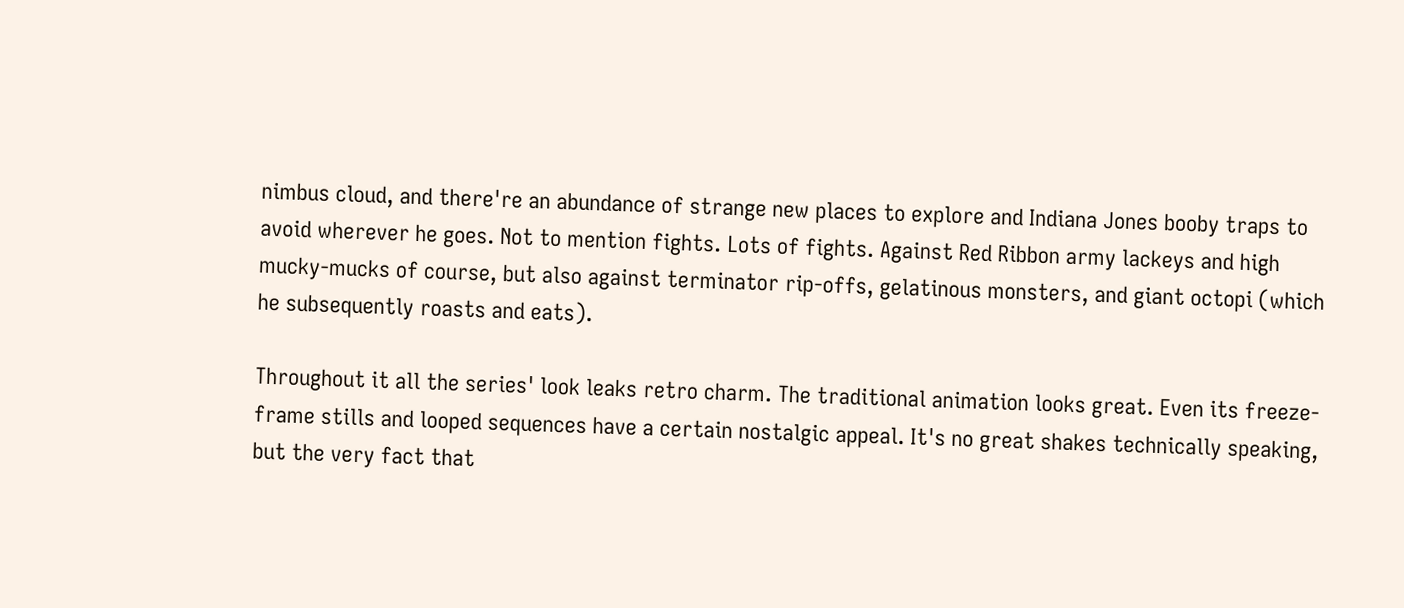nimbus cloud, and there're an abundance of strange new places to explore and Indiana Jones booby traps to avoid wherever he goes. Not to mention fights. Lots of fights. Against Red Ribbon army lackeys and high mucky-mucks of course, but also against terminator rip-offs, gelatinous monsters, and giant octopi (which he subsequently roasts and eats).

Throughout it all the series' look leaks retro charm. The traditional animation looks great. Even its freeze-frame stills and looped sequences have a certain nostalgic appeal. It's no great shakes technically speaking, but the very fact that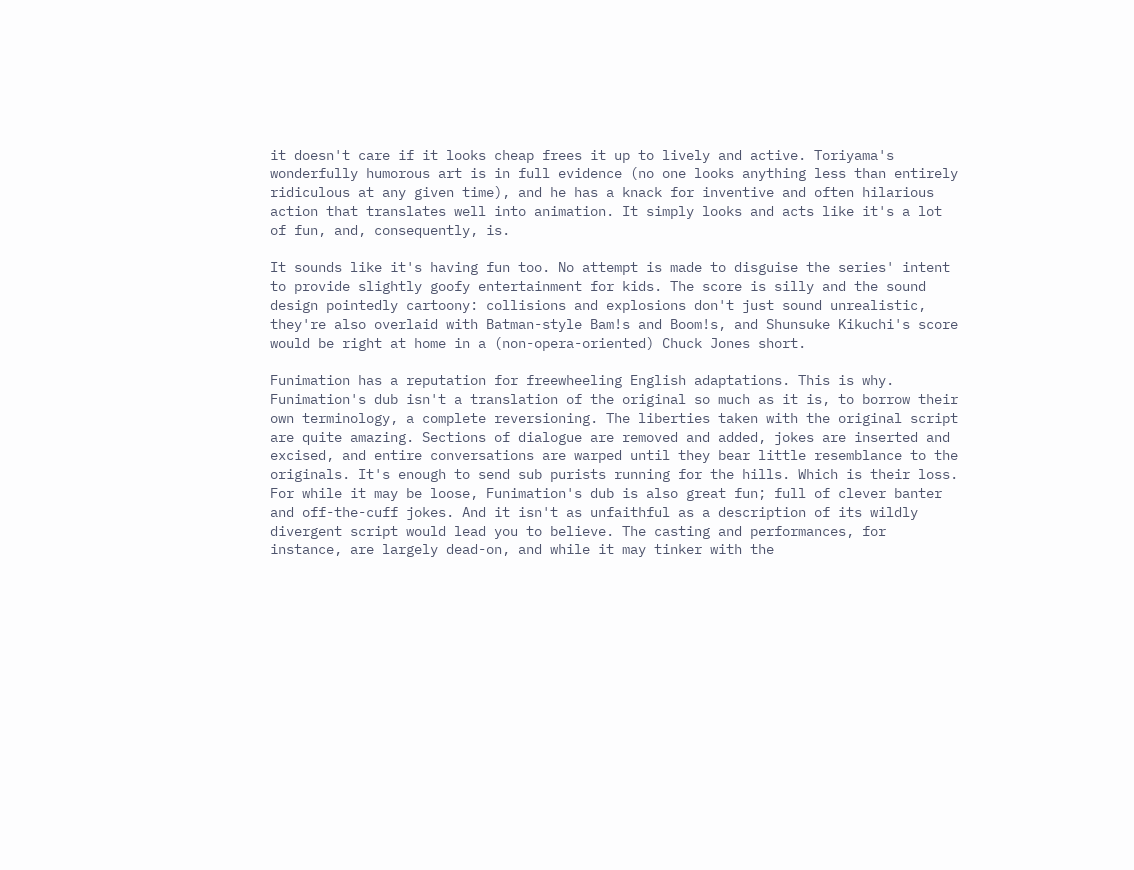it doesn't care if it looks cheap frees it up to lively and active. Toriyama's wonderfully humorous art is in full evidence (no one looks anything less than entirely ridiculous at any given time), and he has a knack for inventive and often hilarious action that translates well into animation. It simply looks and acts like it's a lot of fun, and, consequently, is.

It sounds like it's having fun too. No attempt is made to disguise the series' intent to provide slightly goofy entertainment for kids. The score is silly and the sound design pointedly cartoony: collisions and explosions don't just sound unrealistic, they're also overlaid with Batman-style Bam!s and Boom!s, and Shunsuke Kikuchi's score would be right at home in a (non-opera-oriented) Chuck Jones short.

Funimation has a reputation for freewheeling English adaptations. This is why. Funimation's dub isn't a translation of the original so much as it is, to borrow their own terminology, a complete reversioning. The liberties taken with the original script are quite amazing. Sections of dialogue are removed and added, jokes are inserted and excised, and entire conversations are warped until they bear little resemblance to the originals. It's enough to send sub purists running for the hills. Which is their loss. For while it may be loose, Funimation's dub is also great fun; full of clever banter and off-the-cuff jokes. And it isn't as unfaithful as a description of its wildly divergent script would lead you to believe. The casting and performances, for instance, are largely dead-on, and while it may tinker with the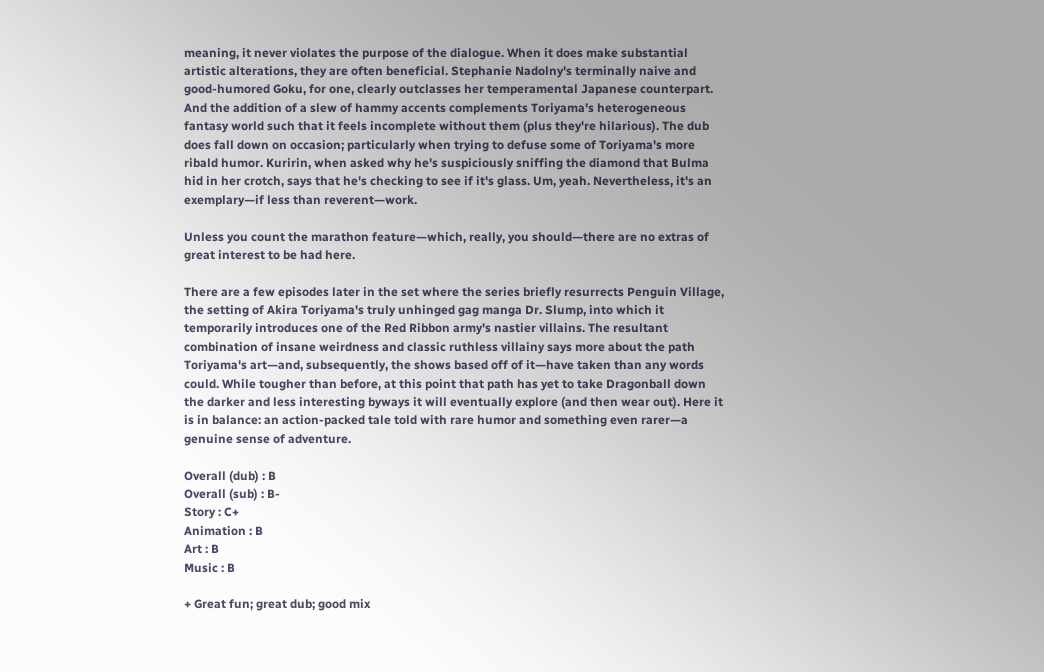meaning, it never violates the purpose of the dialogue. When it does make substantial artistic alterations, they are often beneficial. Stephanie Nadolny's terminally naive and good-humored Goku, for one, clearly outclasses her temperamental Japanese counterpart. And the addition of a slew of hammy accents complements Toriyama's heterogeneous fantasy world such that it feels incomplete without them (plus they're hilarious). The dub does fall down on occasion; particularly when trying to defuse some of Toriyama's more ribald humor. Kuririn, when asked why he's suspiciously sniffing the diamond that Bulma hid in her crotch, says that he's checking to see if it's glass. Um, yeah. Nevertheless, it's an exemplary—if less than reverent—work.

Unless you count the marathon feature—which, really, you should—there are no extras of great interest to be had here.

There are a few episodes later in the set where the series briefly resurrects Penguin Village, the setting of Akira Toriyama's truly unhinged gag manga Dr. Slump, into which it temporarily introduces one of the Red Ribbon army's nastier villains. The resultant combination of insane weirdness and classic ruthless villainy says more about the path Toriyama's art—and, subsequently, the shows based off of it—have taken than any words could. While tougher than before, at this point that path has yet to take Dragonball down the darker and less interesting byways it will eventually explore (and then wear out). Here it is in balance: an action-packed tale told with rare humor and something even rarer—a genuine sense of adventure.

Overall (dub) : B
Overall (sub) : B-
Story : C+
Animation : B
Art : B
Music : B

+ Great fun; great dub; good mix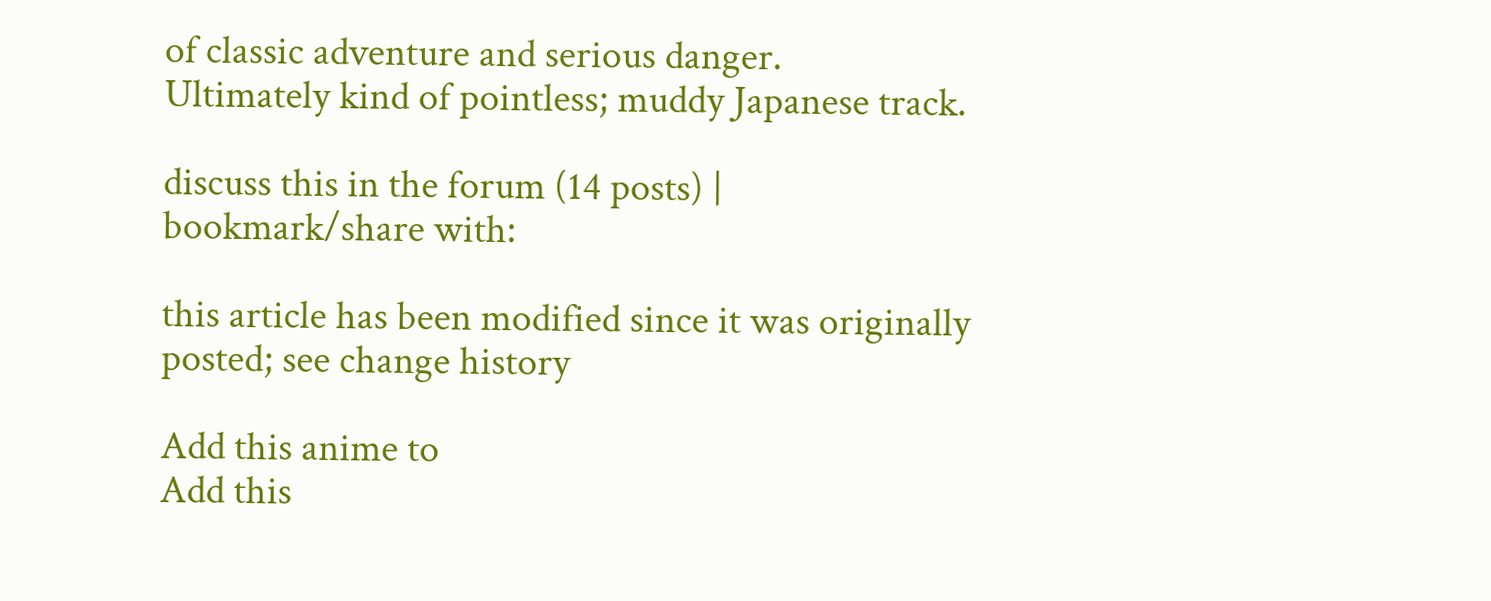of classic adventure and serious danger.
Ultimately kind of pointless; muddy Japanese track.

discuss this in the forum (14 posts) |
bookmark/share with:

this article has been modified since it was originally posted; see change history

Add this anime to
Add this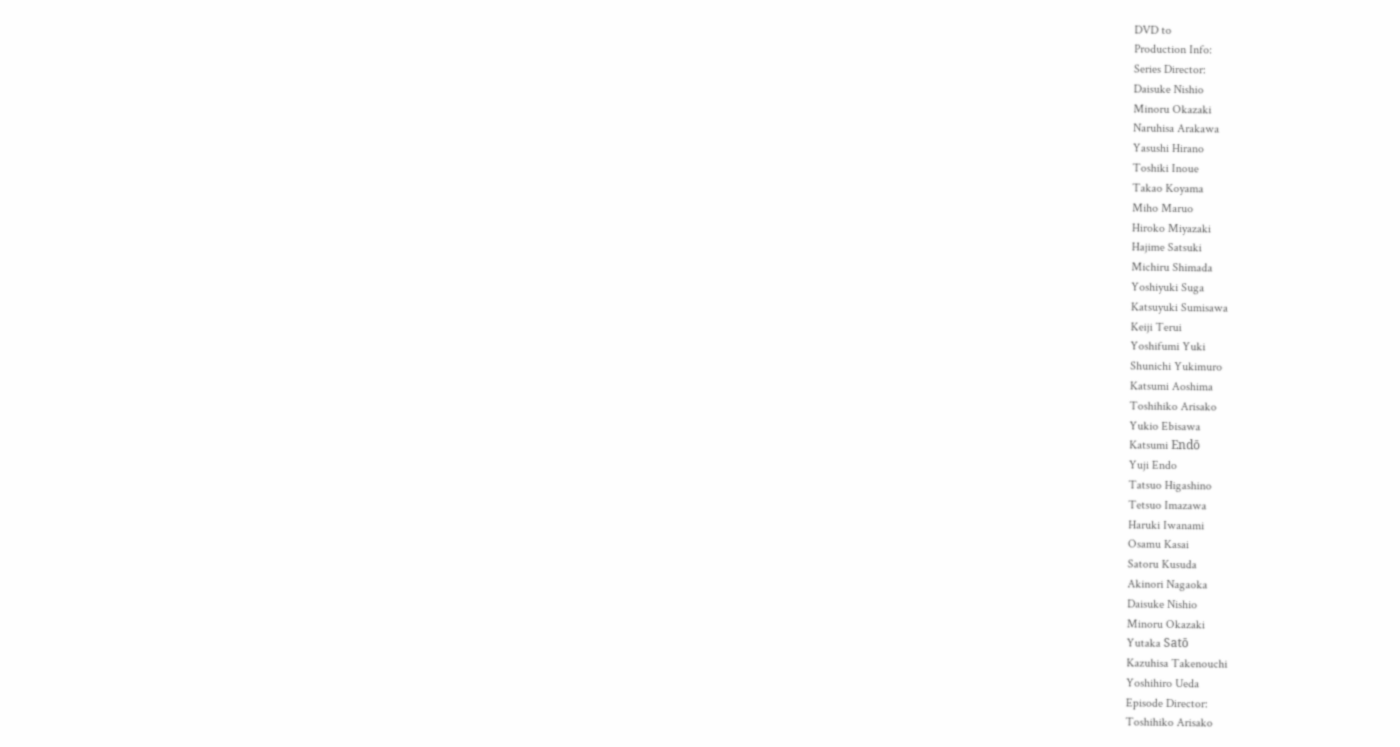DVD to
Production Info:
Series Director:
Daisuke Nishio
Minoru Okazaki
Naruhisa Arakawa
Yasushi Hirano
Toshiki Inoue
Takao Koyama
Miho Maruo
Hiroko Miyazaki
Hajime Satsuki
Michiru Shimada
Yoshiyuki Suga
Katsuyuki Sumisawa
Keiji Terui
Yoshifumi Yuki
Shunichi Yukimuro
Katsumi Aoshima
Toshihiko Arisako
Yukio Ebisawa
Katsumi Endō
Yuji Endo
Tatsuo Higashino
Tetsuo Imazawa
Haruki Iwanami
Osamu Kasai
Satoru Kusuda
Akinori Nagaoka
Daisuke Nishio
Minoru Okazaki
Yutaka Satō
Kazuhisa Takenouchi
Yoshihiro Ueda
Episode Director:
Toshihiko Arisako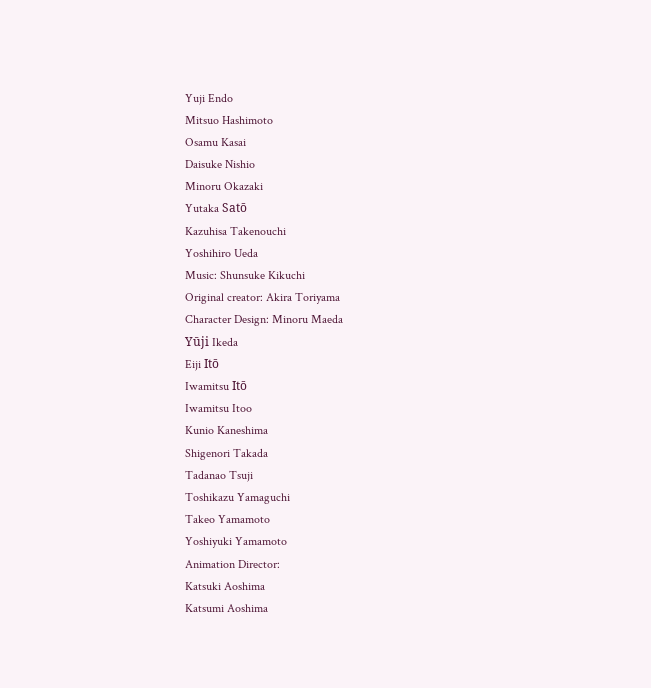Yuji Endo
Mitsuo Hashimoto
Osamu Kasai
Daisuke Nishio
Minoru Okazaki
Yutaka Satō
Kazuhisa Takenouchi
Yoshihiro Ueda
Music: Shunsuke Kikuchi
Original creator: Akira Toriyama
Character Design: Minoru Maeda
Yūji Ikeda
Eiji Itō
Iwamitsu Itō
Iwamitsu Itoo
Kunio Kaneshima
Shigenori Takada
Tadanao Tsuji
Toshikazu Yamaguchi
Takeo Yamamoto
Yoshiyuki Yamamoto
Animation Director:
Katsuki Aoshima
Katsumi Aoshima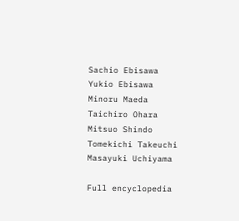Sachio Ebisawa
Yukio Ebisawa
Minoru Maeda
Taichiro Ohara
Mitsuo Shindo
Tomekichi Takeuchi
Masayuki Uchiyama

Full encyclopedia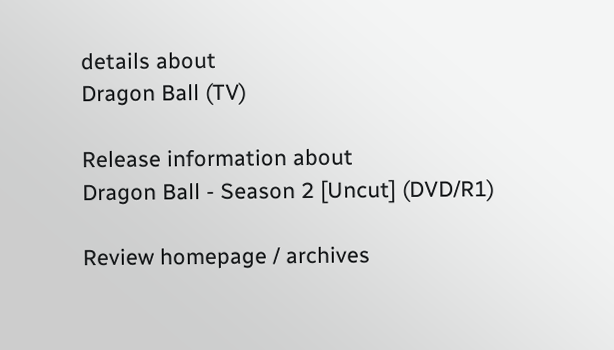details about
Dragon Ball (TV)

Release information about
Dragon Ball - Season 2 [Uncut] (DVD/R1)

Review homepage / archives